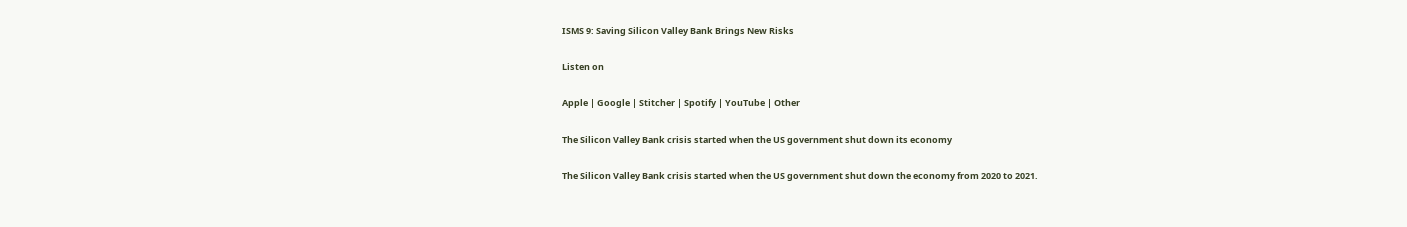ISMS 9: Saving Silicon Valley Bank Brings New Risks

Listen on

Apple | Google | Stitcher | Spotify | YouTube | Other

The Silicon Valley Bank crisis started when the US government shut down its economy

The Silicon Valley Bank crisis started when the US government shut down the economy from 2020 to 2021.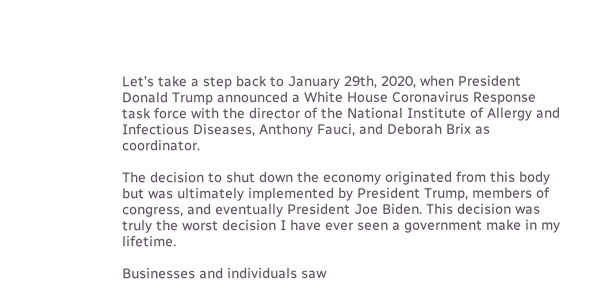Let’s take a step back to January 29th, 2020, when President Donald Trump announced a White House Coronavirus Response task force with the director of the National Institute of Allergy and Infectious Diseases, Anthony Fauci, and Deborah Brix as coordinator.

The decision to shut down the economy originated from this body but was ultimately implemented by President Trump, members of congress, and eventually President Joe Biden. This decision was truly the worst decision I have ever seen a government make in my lifetime.

Businesses and individuals saw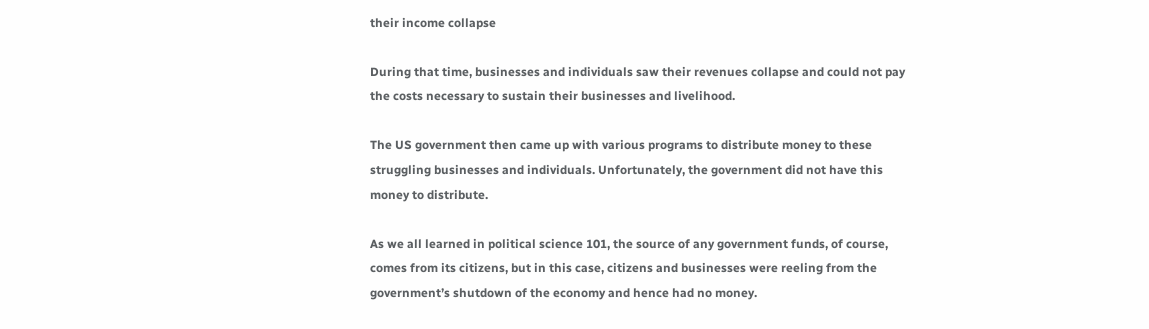their income collapse

During that time, businesses and individuals saw their revenues collapse and could not pay the costs necessary to sustain their businesses and livelihood.

The US government then came up with various programs to distribute money to these struggling businesses and individuals. Unfortunately, the government did not have this money to distribute.

As we all learned in political science 101, the source of any government funds, of course, comes from its citizens, but in this case, citizens and businesses were reeling from the government’s shutdown of the economy and hence had no money.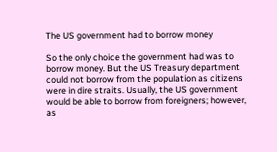The US government had to borrow money

So the only choice the government had was to borrow money. But the US Treasury department could not borrow from the population as citizens were in dire straits. Usually, the US government would be able to borrow from foreigners; however, as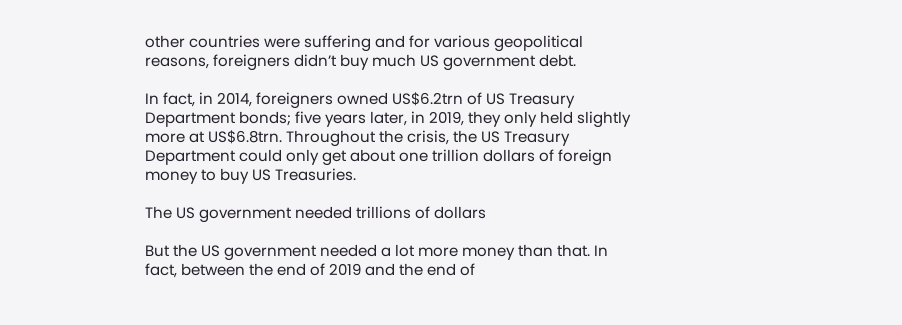other countries were suffering and for various geopolitical reasons, foreigners didn’t buy much US government debt.

In fact, in 2014, foreigners owned US$6.2trn of US Treasury Department bonds; five years later, in 2019, they only held slightly more at US$6.8trn. Throughout the crisis, the US Treasury Department could only get about one trillion dollars of foreign money to buy US Treasuries.

The US government needed trillions of dollars

But the US government needed a lot more money than that. In fact, between the end of 2019 and the end of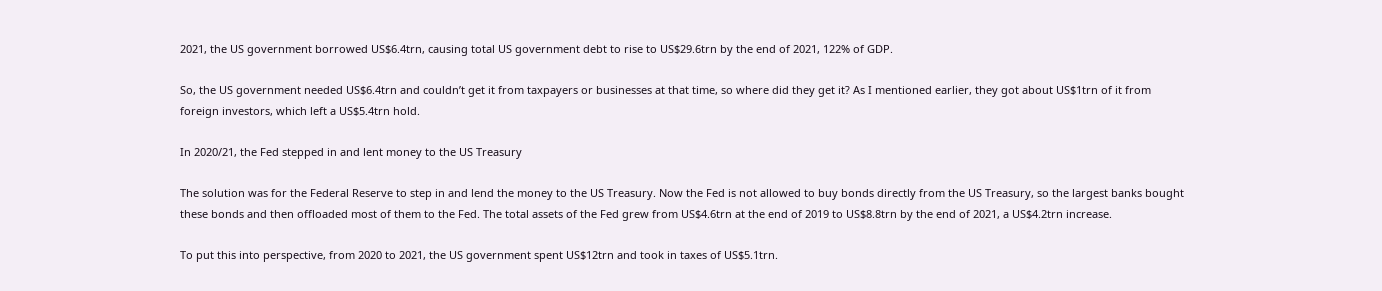2021, the US government borrowed US$6.4trn, causing total US government debt to rise to US$29.6trn by the end of 2021, 122% of GDP.

So, the US government needed US$6.4trn and couldn’t get it from taxpayers or businesses at that time, so where did they get it? As I mentioned earlier, they got about US$1trn of it from foreign investors, which left a US$5.4trn hold.

In 2020/21, the Fed stepped in and lent money to the US Treasury

The solution was for the Federal Reserve to step in and lend the money to the US Treasury. Now the Fed is not allowed to buy bonds directly from the US Treasury, so the largest banks bought these bonds and then offloaded most of them to the Fed. The total assets of the Fed grew from US$4.6trn at the end of 2019 to US$8.8trn by the end of 2021, a US$4.2trn increase.

To put this into perspective, from 2020 to 2021, the US government spent US$12trn and took in taxes of US$5.1trn.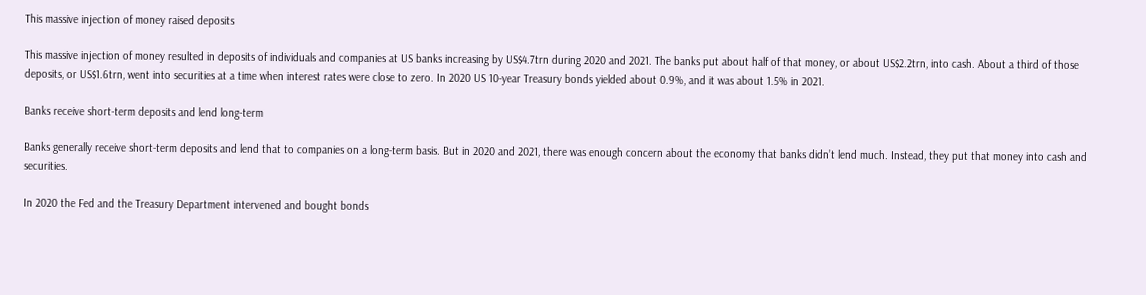This massive injection of money raised deposits

This massive injection of money resulted in deposits of individuals and companies at US banks increasing by US$4.7trn during 2020 and 2021. The banks put about half of that money, or about US$2.2trn, into cash. About a third of those deposits, or US$1.6trn, went into securities at a time when interest rates were close to zero. In 2020 US 10-year Treasury bonds yielded about 0.9%, and it was about 1.5% in 2021.

Banks receive short-term deposits and lend long-term

Banks generally receive short-term deposits and lend that to companies on a long-term basis. But in 2020 and 2021, there was enough concern about the economy that banks didn’t lend much. Instead, they put that money into cash and securities.

In 2020 the Fed and the Treasury Department intervened and bought bonds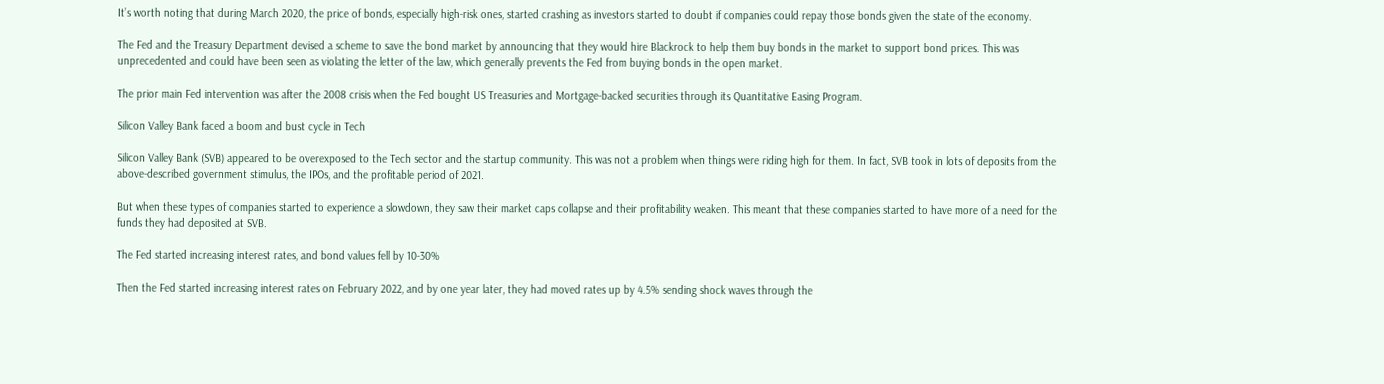It’s worth noting that during March 2020, the price of bonds, especially high-risk ones, started crashing as investors started to doubt if companies could repay those bonds given the state of the economy.

The Fed and the Treasury Department devised a scheme to save the bond market by announcing that they would hire Blackrock to help them buy bonds in the market to support bond prices. This was unprecedented and could have been seen as violating the letter of the law, which generally prevents the Fed from buying bonds in the open market.

The prior main Fed intervention was after the 2008 crisis when the Fed bought US Treasuries and Mortgage-backed securities through its Quantitative Easing Program.

Silicon Valley Bank faced a boom and bust cycle in Tech

Silicon Valley Bank (SVB) appeared to be overexposed to the Tech sector and the startup community. This was not a problem when things were riding high for them. In fact, SVB took in lots of deposits from the above-described government stimulus, the IPOs, and the profitable period of 2021.

But when these types of companies started to experience a slowdown, they saw their market caps collapse and their profitability weaken. This meant that these companies started to have more of a need for the funds they had deposited at SVB.

The Fed started increasing interest rates, and bond values fell by 10-30%

Then the Fed started increasing interest rates on February 2022, and by one year later, they had moved rates up by 4.5% sending shock waves through the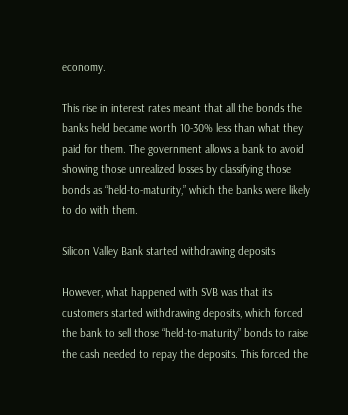economy.

This rise in interest rates meant that all the bonds the banks held became worth 10-30% less than what they paid for them. The government allows a bank to avoid showing those unrealized losses by classifying those bonds as “held-to-maturity,” which the banks were likely to do with them.

Silicon Valley Bank started withdrawing deposits

However, what happened with SVB was that its customers started withdrawing deposits, which forced the bank to sell those “held-to-maturity” bonds to raise the cash needed to repay the deposits. This forced the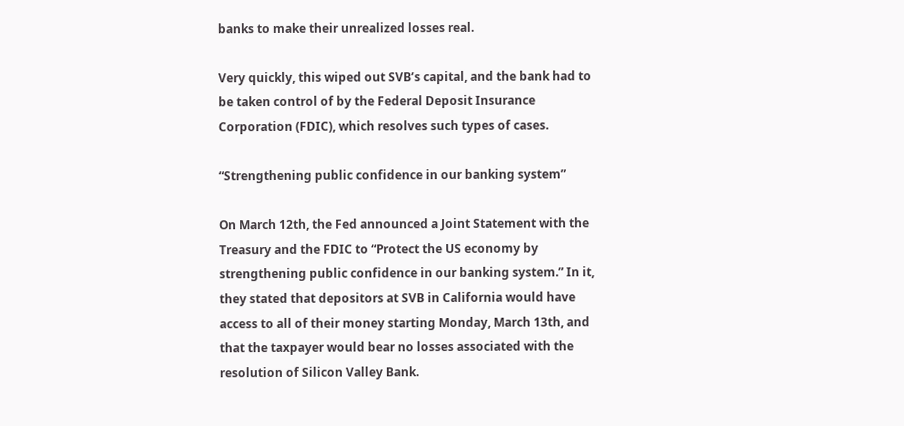banks to make their unrealized losses real.

Very quickly, this wiped out SVB’s capital, and the bank had to be taken control of by the Federal Deposit Insurance Corporation (FDIC), which resolves such types of cases.

“Strengthening public confidence in our banking system”

On March 12th, the Fed announced a Joint Statement with the Treasury and the FDIC to “Protect the US economy by strengthening public confidence in our banking system.” In it, they stated that depositors at SVB in California would have access to all of their money starting Monday, March 13th, and that the taxpayer would bear no losses associated with the resolution of Silicon Valley Bank.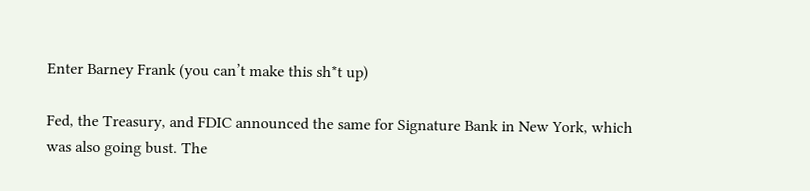Enter Barney Frank (you can’t make this sh*t up)

Fed, the Treasury, and FDIC announced the same for Signature Bank in New York, which was also going bust. The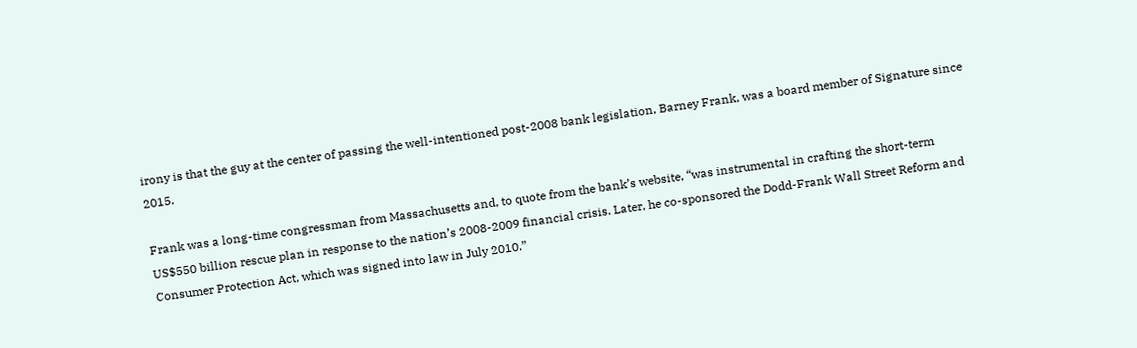irony is that the guy at the center of passing the well-intentioned post-2008 bank legislation, Barney Frank, was a board member of Signature since 2015.

Frank was a long-time congressman from Massachusetts and, to quote from the bank’s website, “was instrumental in crafting the short-term US$550 billion rescue plan in response to the nation’s 2008-2009 financial crisis. Later, he co-sponsored the Dodd-Frank Wall Street Reform and Consumer Protection Act, which was signed into law in July 2010.”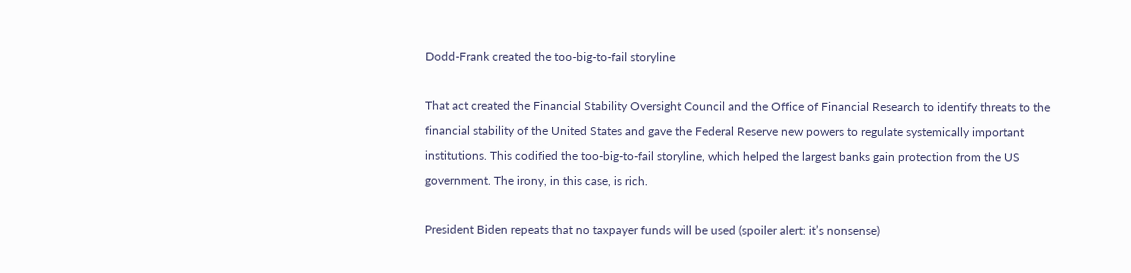Dodd-Frank created the too-big-to-fail storyline

That act created the Financial Stability Oversight Council and the Office of Financial Research to identify threats to the financial stability of the United States and gave the Federal Reserve new powers to regulate systemically important institutions. This codified the too-big-to-fail storyline, which helped the largest banks gain protection from the US government. The irony, in this case, is rich.

President Biden repeats that no taxpayer funds will be used (spoiler alert: it’s nonsense)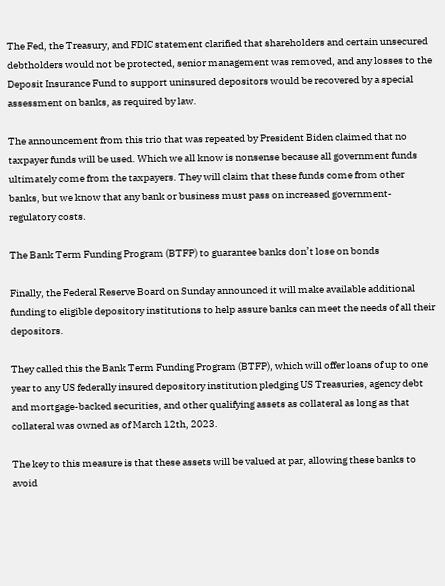The Fed, the Treasury, and FDIC statement clarified that shareholders and certain unsecured debtholders would not be protected, senior management was removed, and any losses to the Deposit Insurance Fund to support uninsured depositors would be recovered by a special assessment on banks, as required by law.

The announcement from this trio that was repeated by President Biden claimed that no taxpayer funds will be used. Which we all know is nonsense because all government funds ultimately come from the taxpayers. They will claim that these funds come from other banks, but we know that any bank or business must pass on increased government-regulatory costs.

The Bank Term Funding Program (BTFP) to guarantee banks don’t lose on bonds

Finally, the Federal Reserve Board on Sunday announced it will make available additional funding to eligible depository institutions to help assure banks can meet the needs of all their depositors.

They called this the Bank Term Funding Program (BTFP), which will offer loans of up to one year to any US federally insured depository institution pledging US Treasuries, agency debt and mortgage-backed securities, and other qualifying assets as collateral as long as that collateral was owned as of March 12th, 2023.

The key to this measure is that these assets will be valued at par, allowing these banks to avoid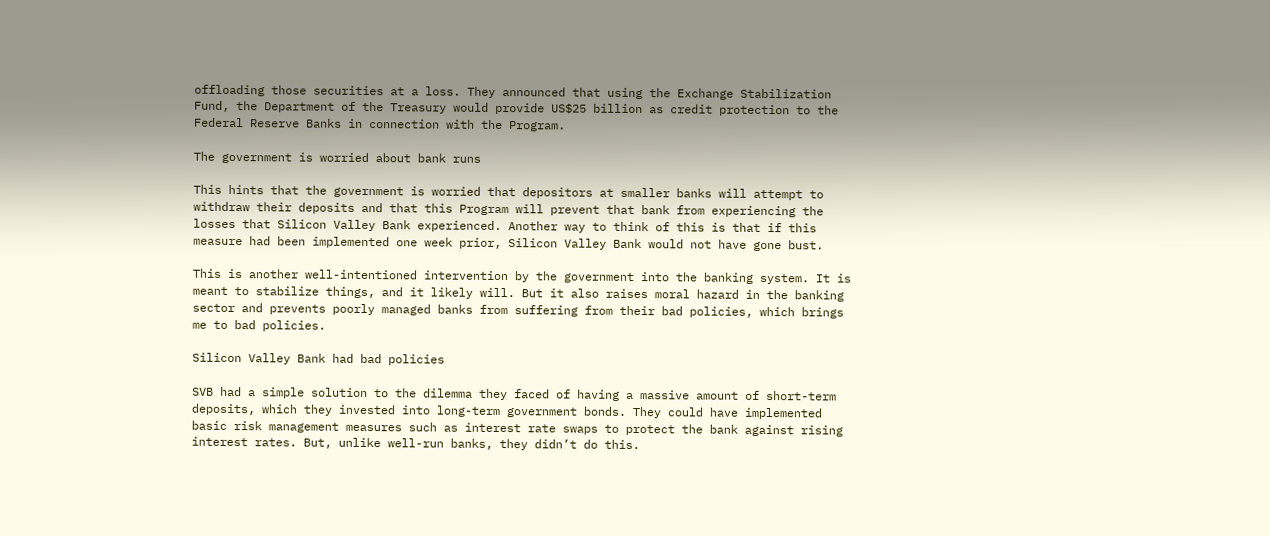offloading those securities at a loss. They announced that using the Exchange Stabilization Fund, the Department of the Treasury would provide US$25 billion as credit protection to the Federal Reserve Banks in connection with the Program.

The government is worried about bank runs

This hints that the government is worried that depositors at smaller banks will attempt to withdraw their deposits and that this Program will prevent that bank from experiencing the losses that Silicon Valley Bank experienced. Another way to think of this is that if this measure had been implemented one week prior, Silicon Valley Bank would not have gone bust.

This is another well-intentioned intervention by the government into the banking system. It is meant to stabilize things, and it likely will. But it also raises moral hazard in the banking sector and prevents poorly managed banks from suffering from their bad policies, which brings me to bad policies.

Silicon Valley Bank had bad policies

SVB had a simple solution to the dilemma they faced of having a massive amount of short-term deposits, which they invested into long-term government bonds. They could have implemented basic risk management measures such as interest rate swaps to protect the bank against rising interest rates. But, unlike well-run banks, they didn’t do this.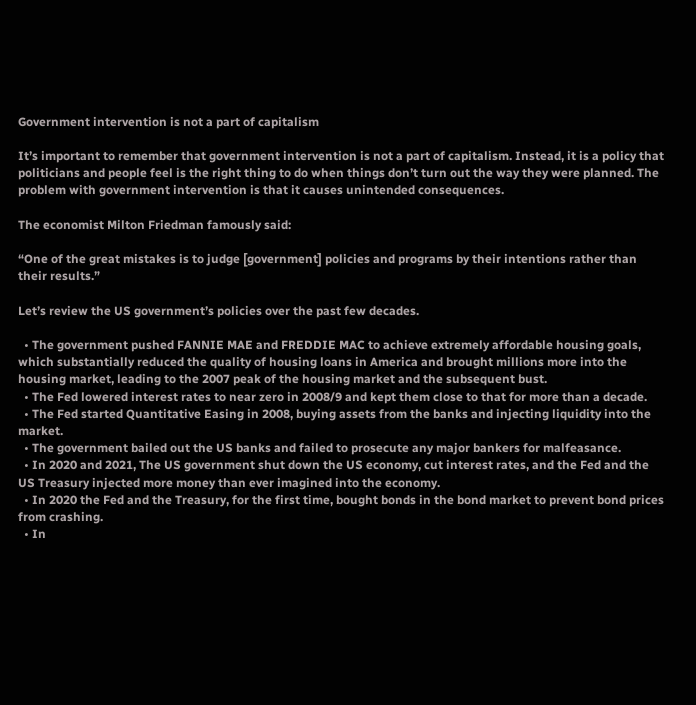Government intervention is not a part of capitalism

It’s important to remember that government intervention is not a part of capitalism. Instead, it is a policy that politicians and people feel is the right thing to do when things don’t turn out the way they were planned. The problem with government intervention is that it causes unintended consequences.

The economist Milton Friedman famously said:

“One of the great mistakes is to judge [government] policies and programs by their intentions rather than their results.”

Let’s review the US government’s policies over the past few decades.

  • The government pushed FANNIE MAE and FREDDIE MAC to achieve extremely affordable housing goals, which substantially reduced the quality of housing loans in America and brought millions more into the housing market, leading to the 2007 peak of the housing market and the subsequent bust.
  • The Fed lowered interest rates to near zero in 2008/9 and kept them close to that for more than a decade.
  • The Fed started Quantitative Easing in 2008, buying assets from the banks and injecting liquidity into the market.
  • The government bailed out the US banks and failed to prosecute any major bankers for malfeasance.
  • In 2020 and 2021, The US government shut down the US economy, cut interest rates, and the Fed and the US Treasury injected more money than ever imagined into the economy.
  • In 2020 the Fed and the Treasury, for the first time, bought bonds in the bond market to prevent bond prices from crashing.
  • In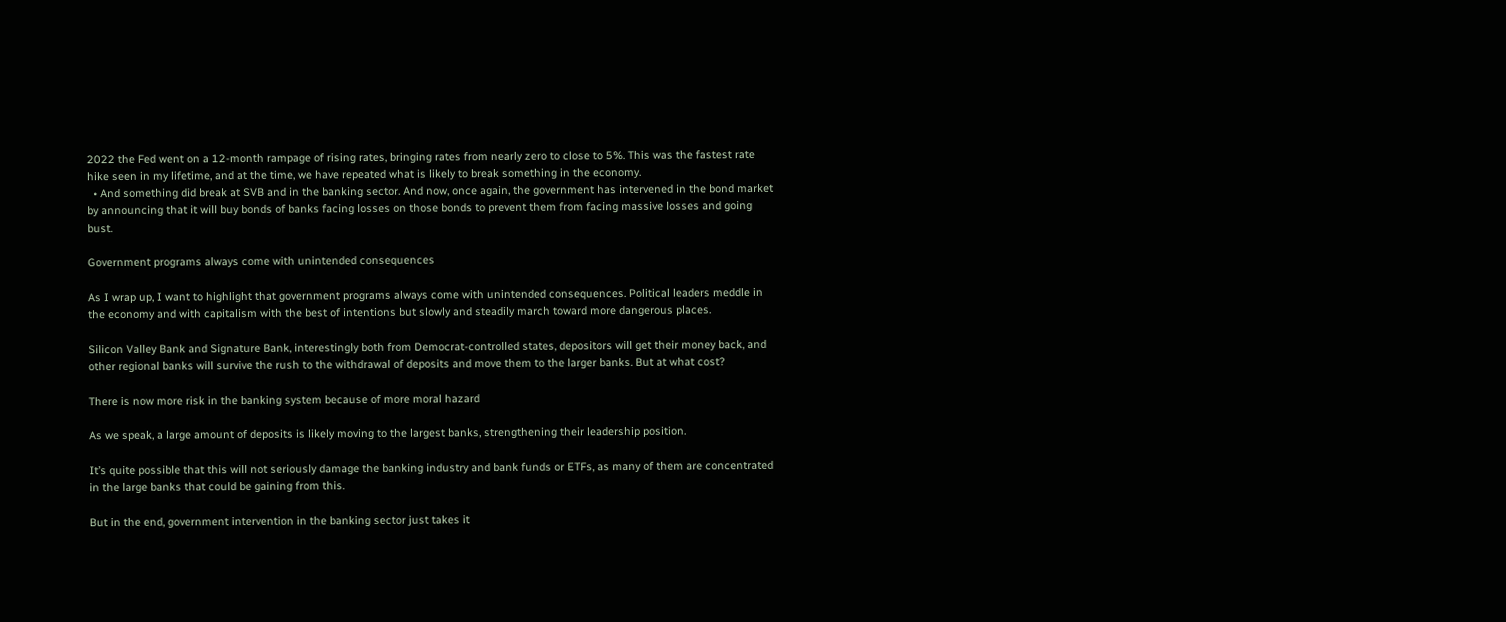2022 the Fed went on a 12-month rampage of rising rates, bringing rates from nearly zero to close to 5%. This was the fastest rate hike seen in my lifetime, and at the time, we have repeated what is likely to break something in the economy.
  • And something did break at SVB and in the banking sector. And now, once again, the government has intervened in the bond market by announcing that it will buy bonds of banks facing losses on those bonds to prevent them from facing massive losses and going bust.

Government programs always come with unintended consequences

As I wrap up, I want to highlight that government programs always come with unintended consequences. Political leaders meddle in the economy and with capitalism with the best of intentions but slowly and steadily march toward more dangerous places.

Silicon Valley Bank and Signature Bank, interestingly both from Democrat-controlled states, depositors will get their money back, and other regional banks will survive the rush to the withdrawal of deposits and move them to the larger banks. But at what cost?

There is now more risk in the banking system because of more moral hazard

As we speak, a large amount of deposits is likely moving to the largest banks, strengthening their leadership position.

It’s quite possible that this will not seriously damage the banking industry and bank funds or ETFs, as many of them are concentrated in the large banks that could be gaining from this.

But in the end, government intervention in the banking sector just takes it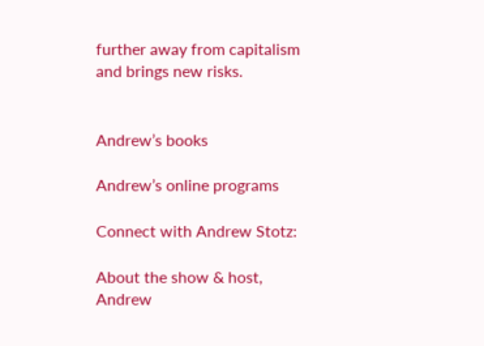further away from capitalism and brings new risks.


Andrew’s books

Andrew’s online programs

Connect with Andrew Stotz:

About the show & host, Andrew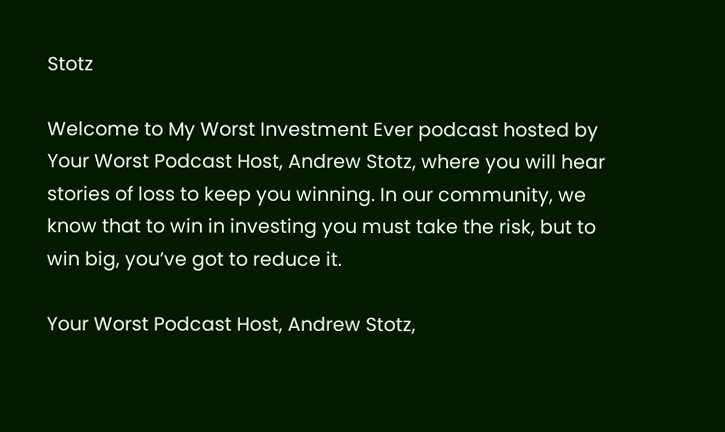Stotz

Welcome to My Worst Investment Ever podcast hosted by Your Worst Podcast Host, Andrew Stotz, where you will hear stories of loss to keep you winning. In our community, we know that to win in investing you must take the risk, but to win big, you’ve got to reduce it.

Your Worst Podcast Host, Andrew Stotz,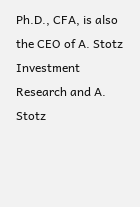Ph.D., CFA, is also the CEO of A. Stotz Investment Research and A. Stotz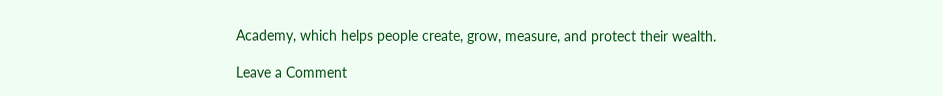Academy, which helps people create, grow, measure, and protect their wealth.

Leave a Comment